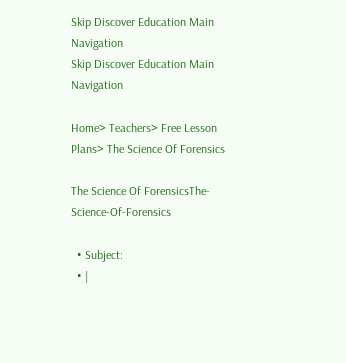Skip Discover Education Main Navigation
Skip Discover Education Main Navigation

Home> Teachers> Free Lesson Plans> The Science Of Forensics

The Science Of ForensicsThe-Science-Of-Forensics

  • Subject:
  • |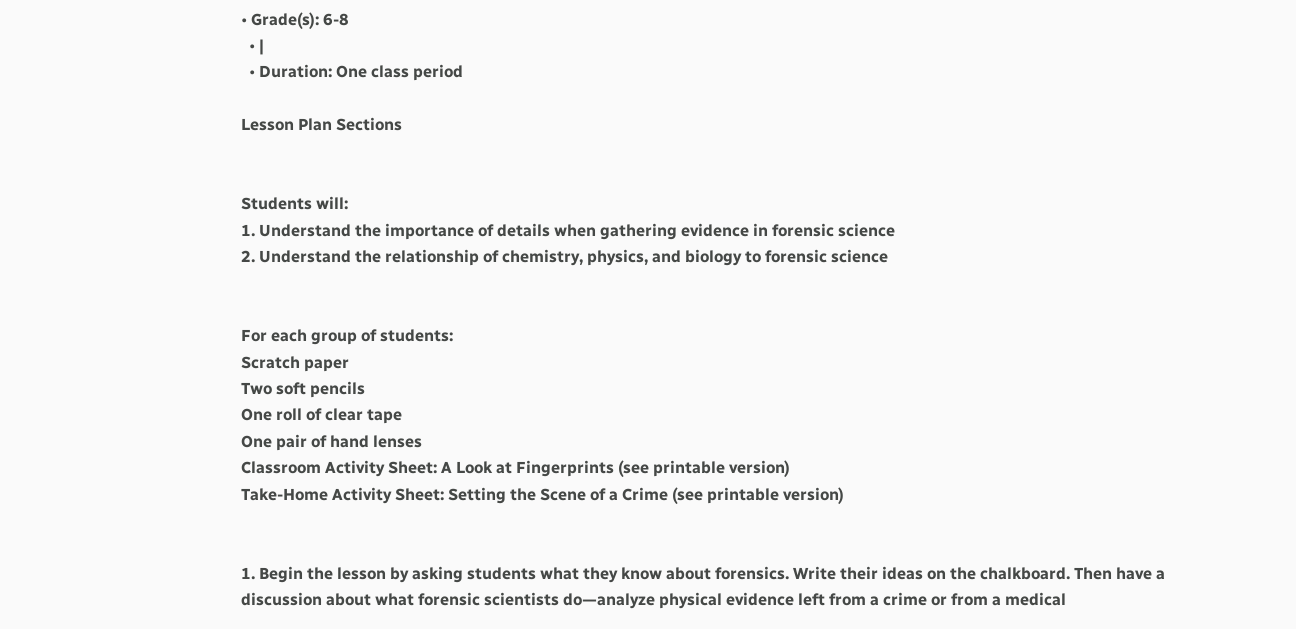• Grade(s): 6-8
  • |
  • Duration: One class period

Lesson Plan Sections


Students will:
1. Understand the importance of details when gathering evidence in forensic science
2. Understand the relationship of chemistry, physics, and biology to forensic science


For each group of students:
Scratch paper
Two soft pencils
One roll of clear tape
One pair of hand lenses
Classroom Activity Sheet: A Look at Fingerprints (see printable version)
Take-Home Activity Sheet: Setting the Scene of a Crime (see printable version)


1. Begin the lesson by asking students what they know about forensics. Write their ideas on the chalkboard. Then have a discussion about what forensic scientists do—analyze physical evidence left from a crime or from a medical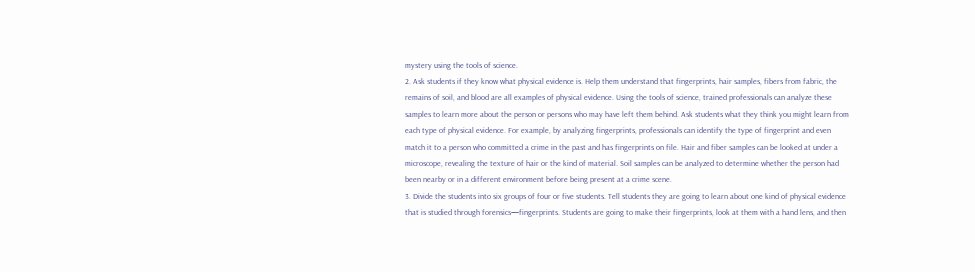mystery using the tools of science.
2. Ask students if they know what physical evidence is. Help them understand that fingerprints, hair samples, fibers from fabric, the remains of soil, and blood are all examples of physical evidence. Using the tools of science, trained professionals can analyze these samples to learn more about the person or persons who may have left them behind. Ask students what they think you might learn from each type of physical evidence. For example, by analyzing fingerprints, professionals can identify the type of fingerprint and even match it to a person who committed a crime in the past and has fingerprints on file. Hair and fiber samples can be looked at under a microscope, revealing the texture of hair or the kind of material. Soil samples can be analyzed to determine whether the person had been nearby or in a different environment before being present at a crime scene.
3. Divide the students into six groups of four or five students. Tell students they are going to learn about one kind of physical evidence that is studied through forensics—fingerprints. Students are going to make their fingerprints, look at them with a hand lens, and then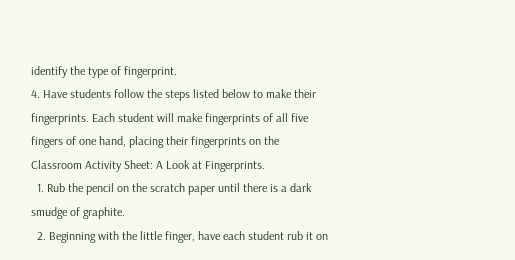identify the type of fingerprint.
4. Have students follow the steps listed below to make their fingerprints. Each student will make fingerprints of all five fingers of one hand, placing their fingerprints on the Classroom Activity Sheet: A Look at Fingerprints.
  1. Rub the pencil on the scratch paper until there is a dark smudge of graphite.
  2. Beginning with the little finger, have each student rub it on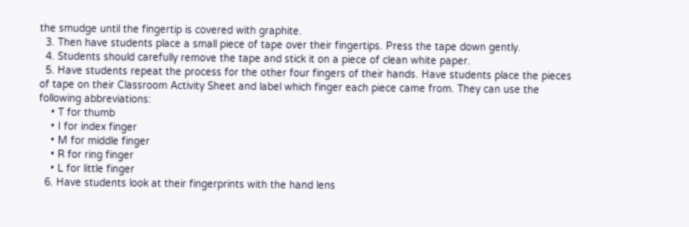the smudge until the fingertip is covered with graphite.
  3. Then have students place a small piece of tape over their fingertips. Press the tape down gently.
  4. Students should carefully remove the tape and stick it on a piece of clean white paper.
  5. Have students repeat the process for the other four fingers of their hands. Have students place the pieces of tape on their Classroom Activity Sheet and label which finger each piece came from. They can use the following abbreviations:
    • T for thumb
    • I for index finger
    • M for middle finger
    • R for ring finger
    • L for little finger
  6. Have students look at their fingerprints with the hand lens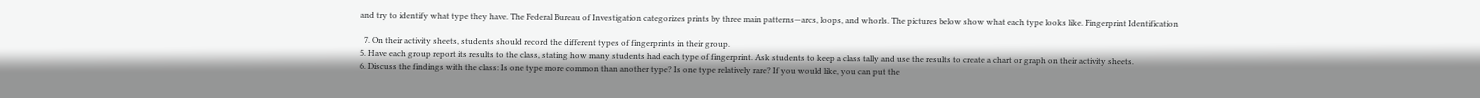and try to identify what type they have. The Federal Bureau of Investigation categorizes prints by three main patterns—arcs, loops, and whorls. The pictures below show what each type looks like. Fingerprint Identification

  7. On their activity sheets, students should record the different types of fingerprints in their group.
5. Have each group report its results to the class, stating how many students had each type of fingerprint. Ask students to keep a class tally and use the results to create a chart or graph on their activity sheets.
6. Discuss the findings with the class: Is one type more common than another type? Is one type relatively rare? If you would like, you can put the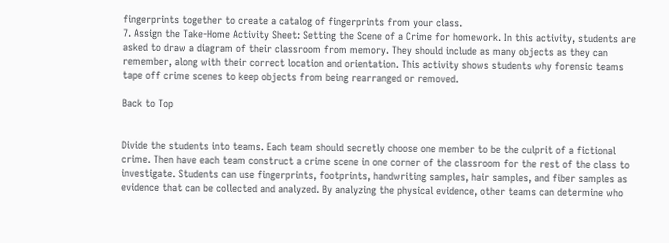fingerprints together to create a catalog of fingerprints from your class.
7. Assign the Take-Home Activity Sheet: Setting the Scene of a Crime for homework. In this activity, students are asked to draw a diagram of their classroom from memory. They should include as many objects as they can remember, along with their correct location and orientation. This activity shows students why forensic teams tape off crime scenes to keep objects from being rearranged or removed.

Back to Top


Divide the students into teams. Each team should secretly choose one member to be the culprit of a fictional crime. Then have each team construct a crime scene in one corner of the classroom for the rest of the class to investigate. Students can use fingerprints, footprints, handwriting samples, hair samples, and fiber samples as evidence that can be collected and analyzed. By analyzing the physical evidence, other teams can determine who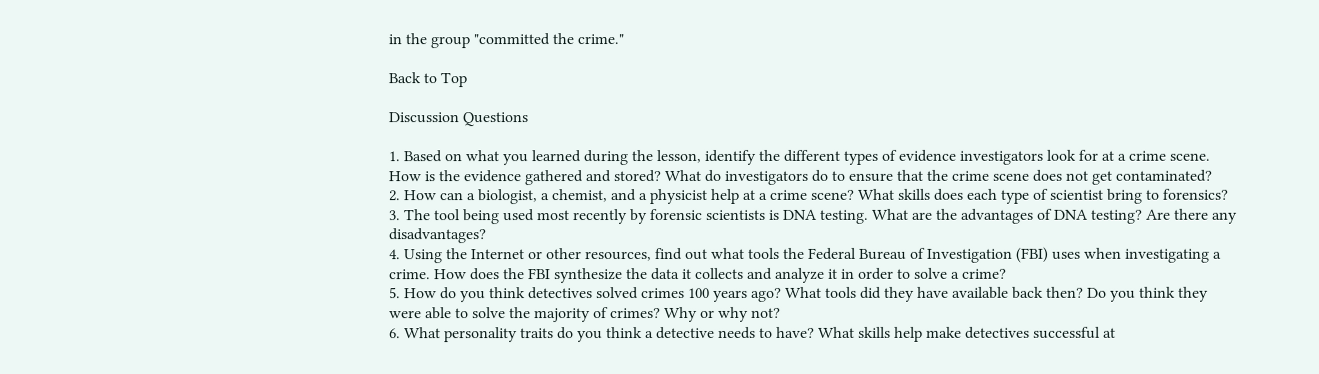in the group "committed the crime."

Back to Top

Discussion Questions

1. Based on what you learned during the lesson, identify the different types of evidence investigators look for at a crime scene. How is the evidence gathered and stored? What do investigators do to ensure that the crime scene does not get contaminated?
2. How can a biologist, a chemist, and a physicist help at a crime scene? What skills does each type of scientist bring to forensics?
3. The tool being used most recently by forensic scientists is DNA testing. What are the advantages of DNA testing? Are there any disadvantages?
4. Using the Internet or other resources, find out what tools the Federal Bureau of Investigation (FBI) uses when investigating a crime. How does the FBI synthesize the data it collects and analyze it in order to solve a crime?
5. How do you think detectives solved crimes 100 years ago? What tools did they have available back then? Do you think they were able to solve the majority of crimes? Why or why not?
6. What personality traits do you think a detective needs to have? What skills help make detectives successful at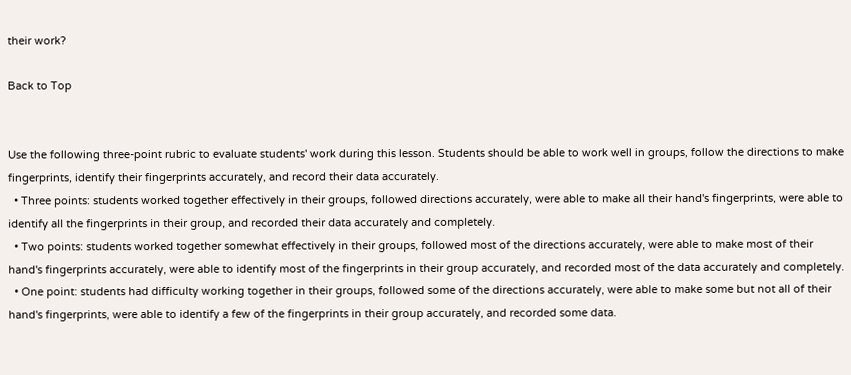their work?

Back to Top


Use the following three-point rubric to evaluate students' work during this lesson. Students should be able to work well in groups, follow the directions to make fingerprints, identify their fingerprints accurately, and record their data accurately.
  • Three points: students worked together effectively in their groups, followed directions accurately, were able to make all their hand's fingerprints, were able to identify all the fingerprints in their group, and recorded their data accurately and completely.
  • Two points: students worked together somewhat effectively in their groups, followed most of the directions accurately, were able to make most of their hand's fingerprints accurately, were able to identify most of the fingerprints in their group accurately, and recorded most of the data accurately and completely.
  • One point: students had difficulty working together in their groups, followed some of the directions accurately, were able to make some but not all of their hand's fingerprints, were able to identify a few of the fingerprints in their group accurately, and recorded some data.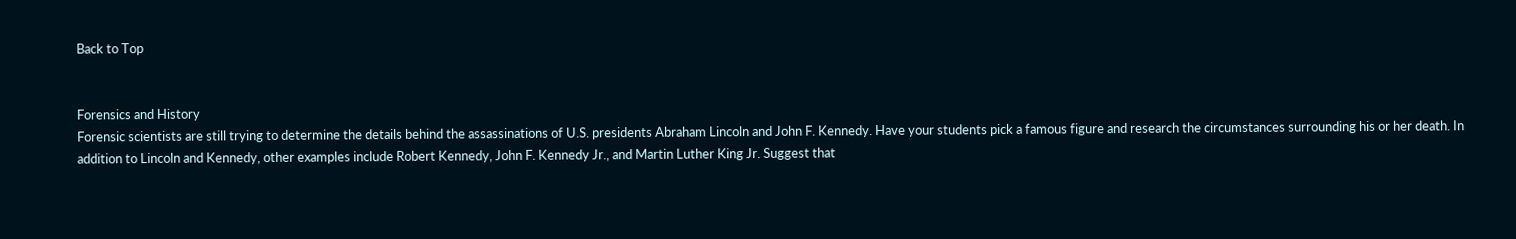Back to Top


Forensics and History
Forensic scientists are still trying to determine the details behind the assassinations of U.S. presidents Abraham Lincoln and John F. Kennedy. Have your students pick a famous figure and research the circumstances surrounding his or her death. In addition to Lincoln and Kennedy, other examples include Robert Kennedy, John F. Kennedy Jr., and Martin Luther King Jr. Suggest that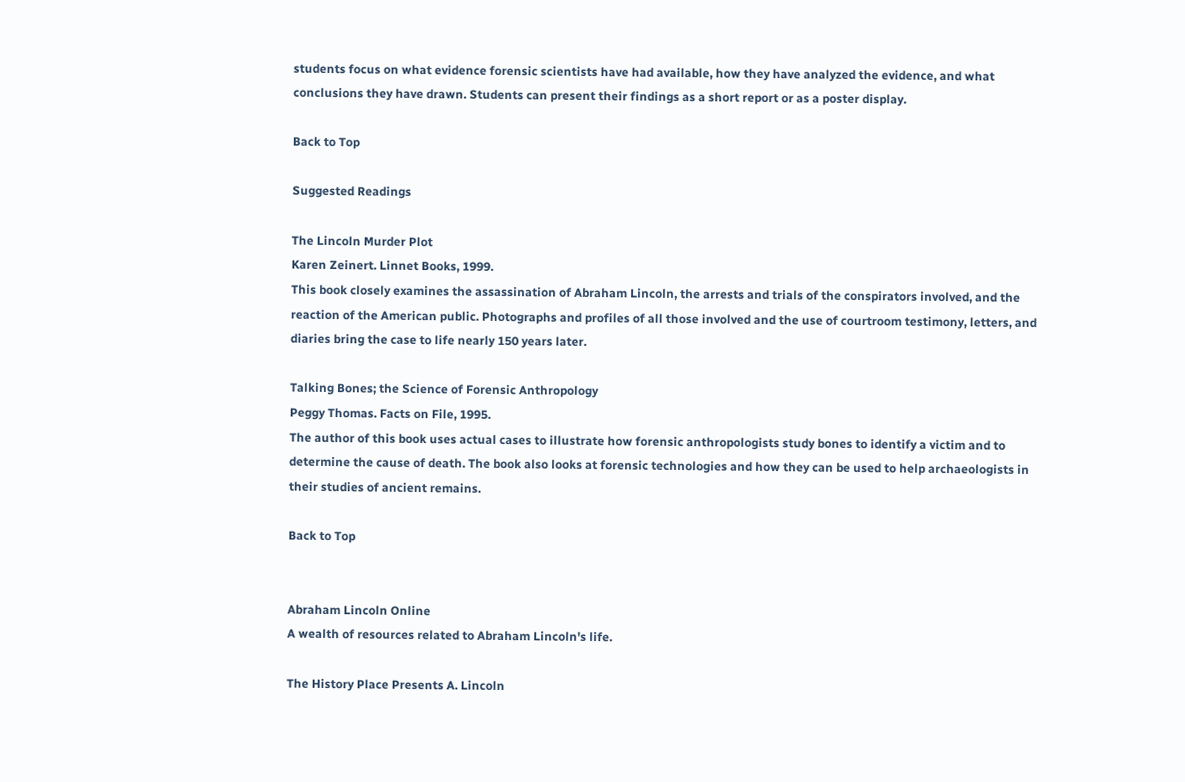students focus on what evidence forensic scientists have had available, how they have analyzed the evidence, and what conclusions they have drawn. Students can present their findings as a short report or as a poster display.

Back to Top

Suggested Readings

The Lincoln Murder Plot
Karen Zeinert. Linnet Books, 1999.
This book closely examines the assassination of Abraham Lincoln, the arrests and trials of the conspirators involved, and the reaction of the American public. Photographs and profiles of all those involved and the use of courtroom testimony, letters, and diaries bring the case to life nearly 150 years later.

Talking Bones; the Science of Forensic Anthropology
Peggy Thomas. Facts on File, 1995.
The author of this book uses actual cases to illustrate how forensic anthropologists study bones to identify a victim and to determine the cause of death. The book also looks at forensic technologies and how they can be used to help archaeologists in their studies of ancient remains.

Back to Top


Abraham Lincoln Online
A wealth of resources related to Abraham Lincoln's life.

The History Place Presents A. Lincoln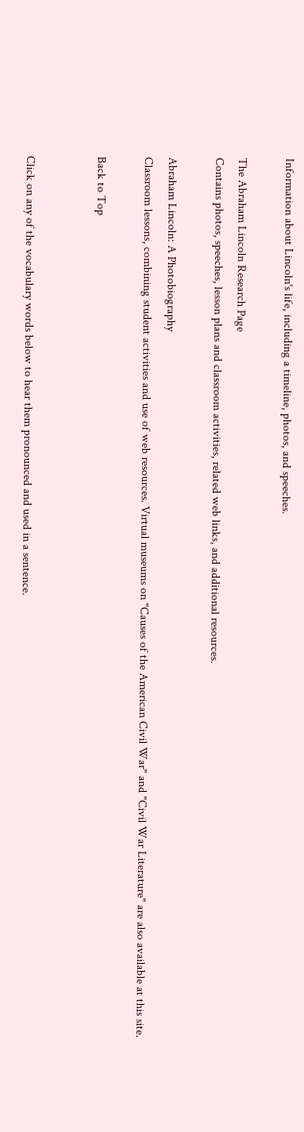Information about Lincoln's life, including a timeline, photos, and speeches.

The Abraham Lincoln Research Page
Contains photos, speeches, lesson plans and classroom activities, related web links, and additional resources.

Abraham Lincoln: A Photobiography
Classroom lessons, combining student activities and use of web resources. Virtual museums on "Causes of the American Civil War" and "Civil War Literature" are also available at this site.

Back to Top


Click on any of the vocabulary words below to hear them pronounced and used in a sentence.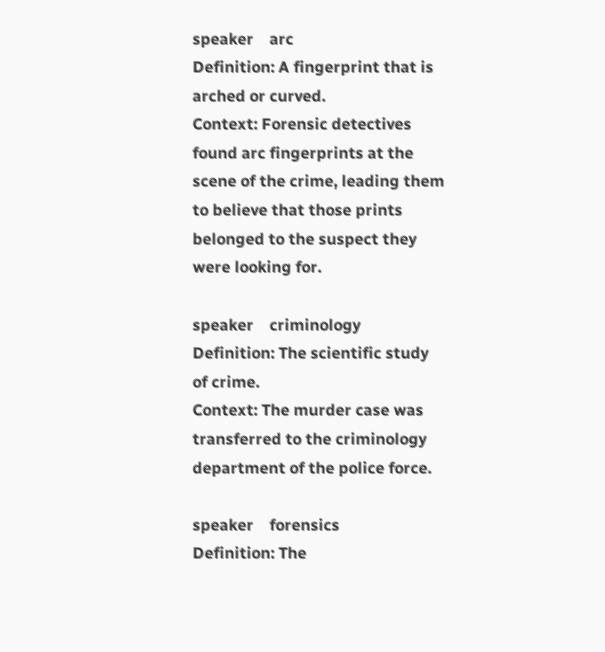speaker    arc
Definition: A fingerprint that is arched or curved.
Context: Forensic detectives found arc fingerprints at the scene of the crime, leading them to believe that those prints belonged to the suspect they were looking for.

speaker    criminology
Definition: The scientific study of crime.
Context: The murder case was transferred to the criminology department of the police force.

speaker    forensics
Definition: The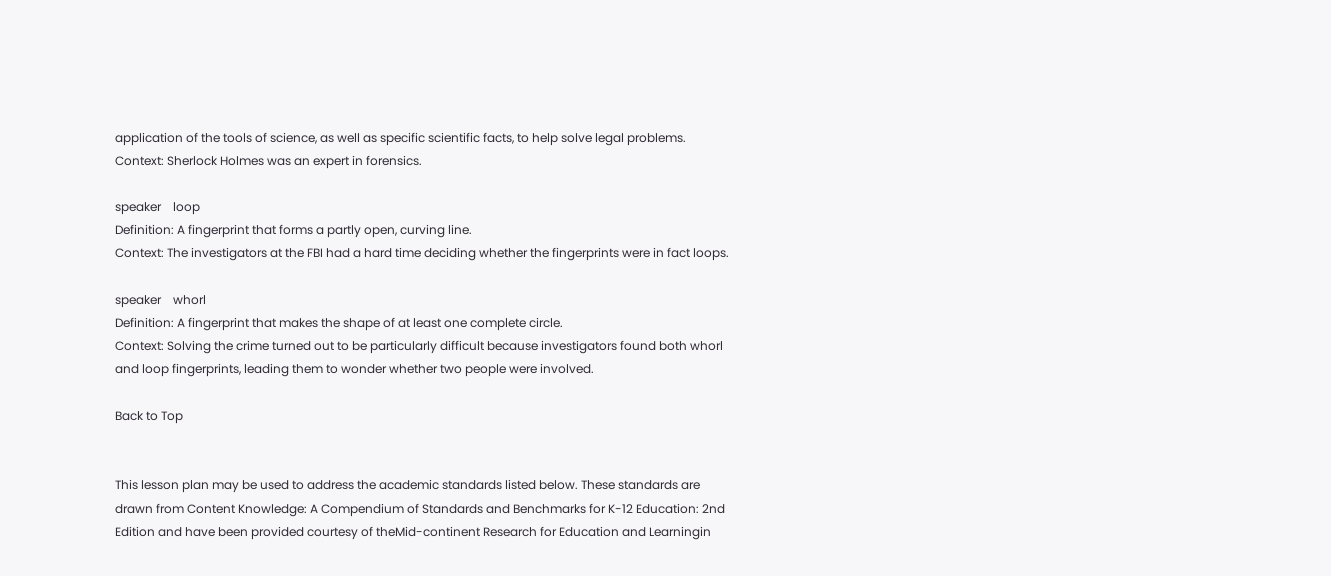application of the tools of science, as well as specific scientific facts, to help solve legal problems.
Context: Sherlock Holmes was an expert in forensics.

speaker    loop
Definition: A fingerprint that forms a partly open, curving line.
Context: The investigators at the FBI had a hard time deciding whether the fingerprints were in fact loops.

speaker    whorl
Definition: A fingerprint that makes the shape of at least one complete circle.
Context: Solving the crime turned out to be particularly difficult because investigators found both whorl and loop fingerprints, leading them to wonder whether two people were involved.

Back to Top


This lesson plan may be used to address the academic standards listed below. These standards are drawn from Content Knowledge: A Compendium of Standards and Benchmarks for K-12 Education: 2nd Edition and have been provided courtesy of theMid-continent Research for Education and Learningin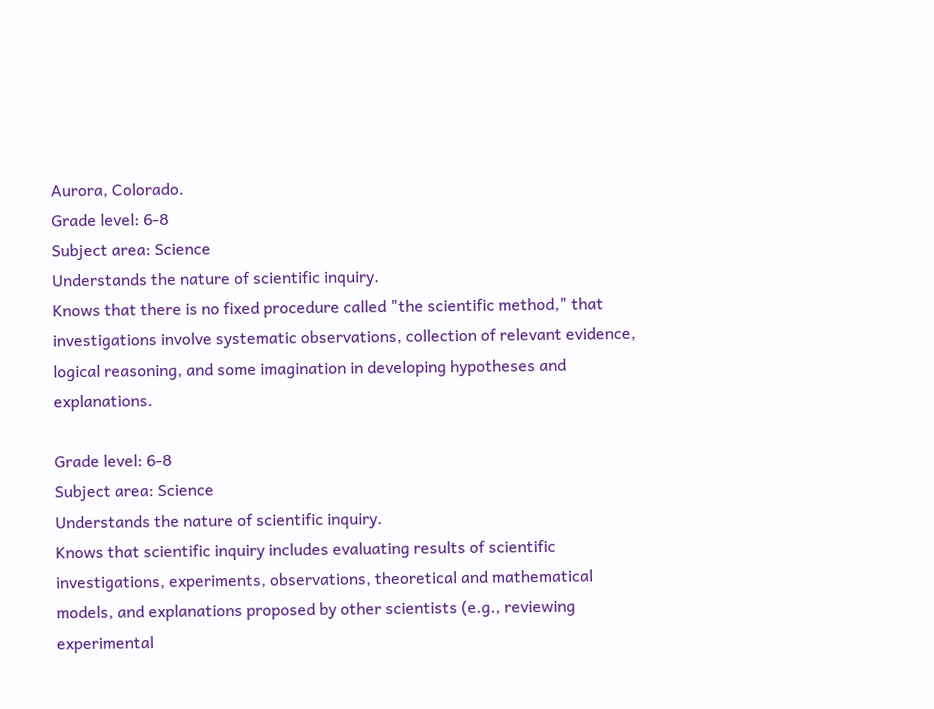Aurora, Colorado.
Grade level: 6-8
Subject area: Science
Understands the nature of scientific inquiry.
Knows that there is no fixed procedure called "the scientific method," that investigations involve systematic observations, collection of relevant evidence, logical reasoning, and some imagination in developing hypotheses and explanations.

Grade level: 6-8
Subject area: Science
Understands the nature of scientific inquiry.
Knows that scientific inquiry includes evaluating results of scientific investigations, experiments, observations, theoretical and mathematical models, and explanations proposed by other scientists (e.g., reviewing experimental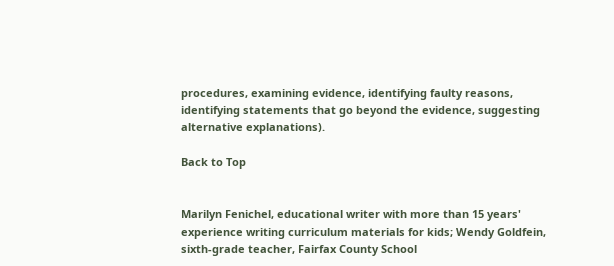procedures, examining evidence, identifying faulty reasons, identifying statements that go beyond the evidence, suggesting alternative explanations).

Back to Top


Marilyn Fenichel, educational writer with more than 15 years' experience writing curriculum materials for kids; Wendy Goldfein, sixth-grade teacher, Fairfax County School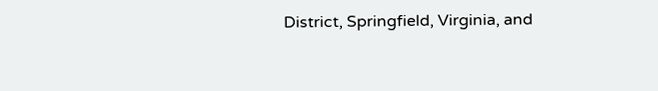District, Springfield, Virginia, and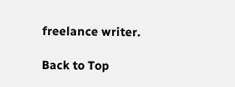freelance writer.

Back to Top